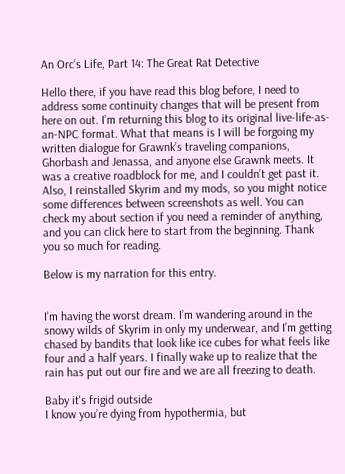An Orc’s Life, Part 14: The Great Rat Detective

Hello there, if you have read this blog before, I need to address some continuity changes that will be present from here on out. I’m returning this blog to its original live-life-as-an-NPC format. What that means is I will be forgoing my written dialogue for Grawnk’s traveling companions, Ghorbash and Jenassa, and anyone else Grawnk meets. It was a creative roadblock for me, and I couldn’t get past it. Also, I reinstalled Skyrim and my mods, so you might notice some differences between screenshots as well. You can check my about section if you need a reminder of anything, and you can click here to start from the beginning. Thank you so much for reading.

Below is my narration for this entry.


I’m having the worst dream. I’m wandering around in the snowy wilds of Skyrim in only my underwear, and I’m getting chased by bandits that look like ice cubes for what feels like four and a half years. I finally wake up to realize that the rain has put out our fire and we are all freezing to death.

Baby it's frigid outside
I know you’re dying from hypothermia, but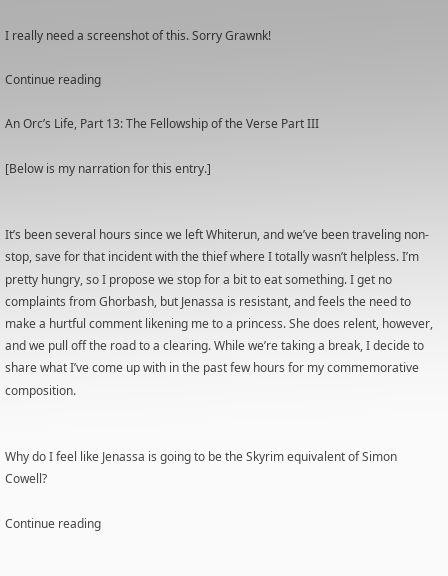I really need a screenshot of this. Sorry Grawnk!

Continue reading

An Orc’s Life, Part 13: The Fellowship of the Verse Part III

[Below is my narration for this entry.]


It’s been several hours since we left Whiterun, and we’ve been traveling non-stop, save for that incident with the thief where I totally wasn’t helpless. I’m pretty hungry, so I propose we stop for a bit to eat something. I get no complaints from Ghorbash, but Jenassa is resistant, and feels the need to make a hurtful comment likening me to a princess. She does relent, however, and we pull off the road to a clearing. While we’re taking a break, I decide to share what I’ve come up with in the past few hours for my commemorative composition.


Why do I feel like Jenassa is going to be the Skyrim equivalent of Simon Cowell?

Continue reading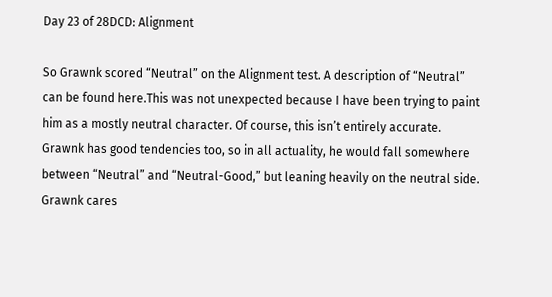Day 23 of 28DCD: Alignment

So Grawnk scored “Neutral” on the Alignment test. A description of “Neutral” can be found here.This was not unexpected because I have been trying to paint him as a mostly neutral character. Of course, this isn’t entirely accurate. Grawnk has good tendencies too, so in all actuality, he would fall somewhere between “Neutral” and “Neutral-Good,” but leaning heavily on the neutral side. Grawnk cares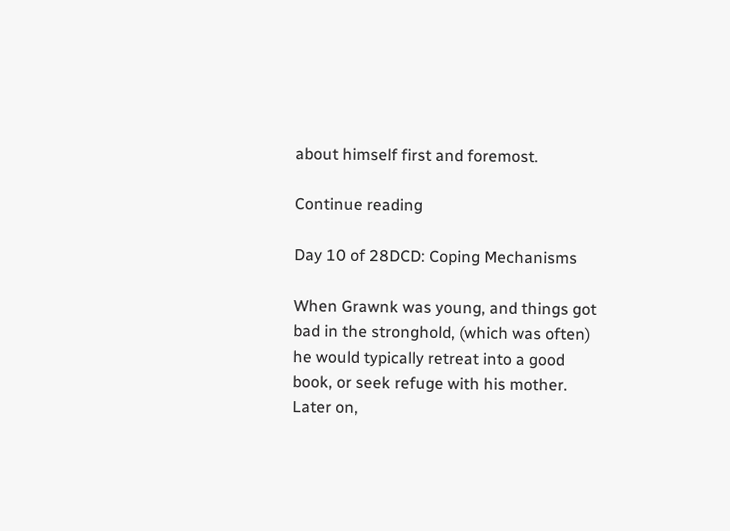about himself first and foremost.

Continue reading

Day 10 of 28DCD: Coping Mechanisms

When Grawnk was young, and things got bad in the stronghold, (which was often) he would typically retreat into a good book, or seek refuge with his mother. Later on,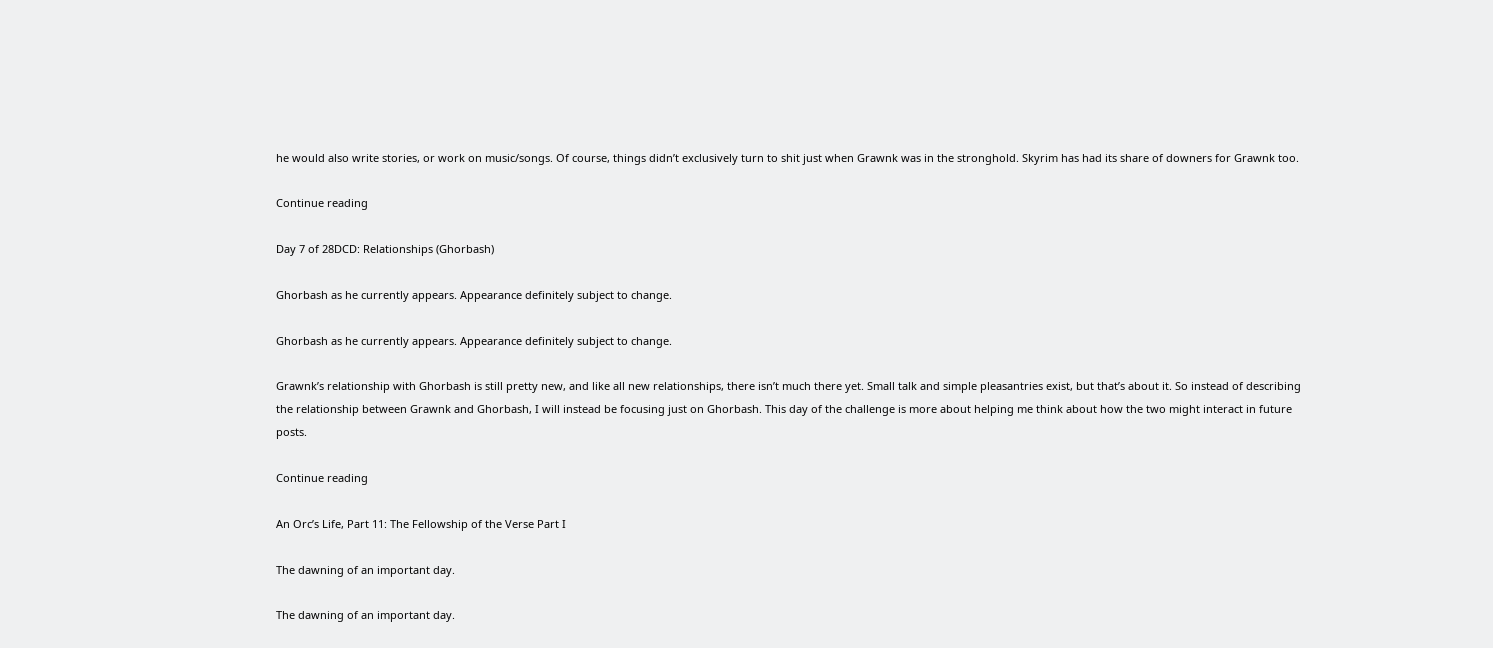he would also write stories, or work on music/songs. Of course, things didn’t exclusively turn to shit just when Grawnk was in the stronghold. Skyrim has had its share of downers for Grawnk too.

Continue reading

Day 7 of 28DCD: Relationships (Ghorbash)

Ghorbash as he currently appears. Appearance definitely subject to change.

Ghorbash as he currently appears. Appearance definitely subject to change.

Grawnk’s relationship with Ghorbash is still pretty new, and like all new relationships, there isn’t much there yet. Small talk and simple pleasantries exist, but that’s about it. So instead of describing the relationship between Grawnk and Ghorbash, I will instead be focusing just on Ghorbash. This day of the challenge is more about helping me think about how the two might interact in future posts.

Continue reading

An Orc’s Life, Part 11: The Fellowship of the Verse Part I

The dawning of an important day.

The dawning of an important day.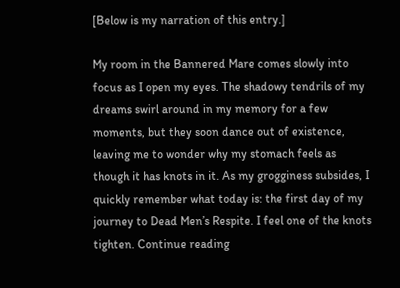[Below is my narration of this entry.]

My room in the Bannered Mare comes slowly into focus as I open my eyes. The shadowy tendrils of my dreams swirl around in my memory for a few moments, but they soon dance out of existence, leaving me to wonder why my stomach feels as though it has knots in it. As my grogginess subsides, I quickly remember what today is: the first day of my journey to Dead Men’s Respite. I feel one of the knots tighten. Continue reading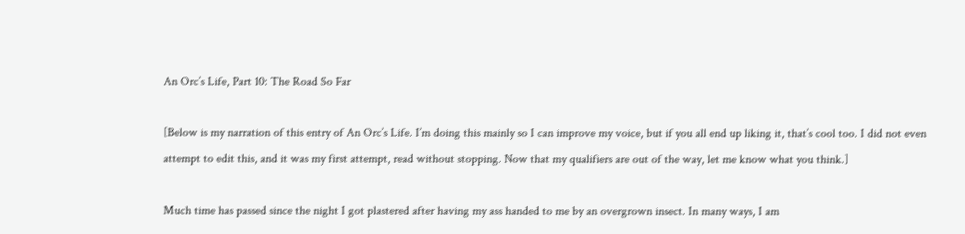An Orc’s Life, Part 10: The Road So Far

[Below is my narration of this entry of An Orc’s Life. I’m doing this mainly so I can improve my voice, but if you all end up liking it, that’s cool too. I did not even attempt to edit this, and it was my first attempt, read without stopping. Now that my qualifiers are out of the way, let me know what you think.]

Much time has passed since the night I got plastered after having my ass handed to me by an overgrown insect. In many ways, I am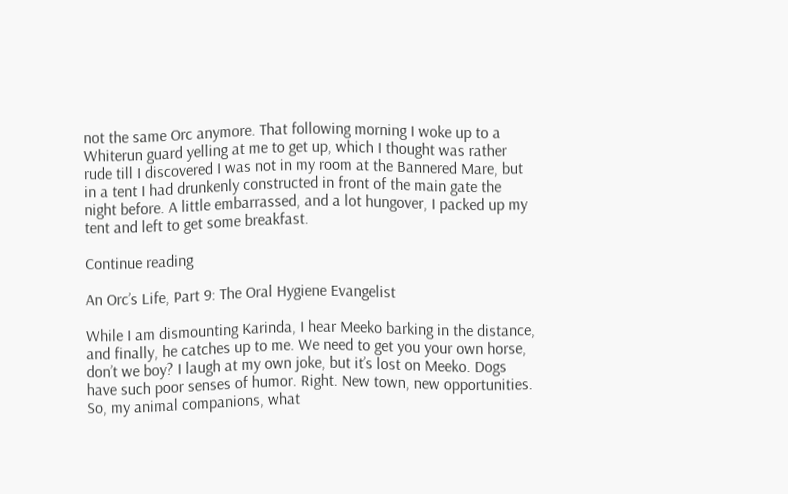not the same Orc anymore. That following morning I woke up to a Whiterun guard yelling at me to get up, which I thought was rather rude till I discovered I was not in my room at the Bannered Mare, but in a tent I had drunkenly constructed in front of the main gate the night before. A little embarrassed, and a lot hungover, I packed up my tent and left to get some breakfast.

Continue reading

An Orc’s Life, Part 9: The Oral Hygiene Evangelist

While I am dismounting Karinda, I hear Meeko barking in the distance, and finally, he catches up to me. We need to get you your own horse, don’t we boy? I laugh at my own joke, but it’s lost on Meeko. Dogs have such poor senses of humor. Right. New town, new opportunities. So, my animal companions, what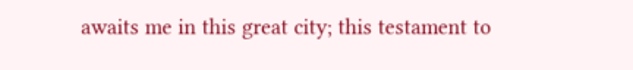awaits me in this great city; this testament to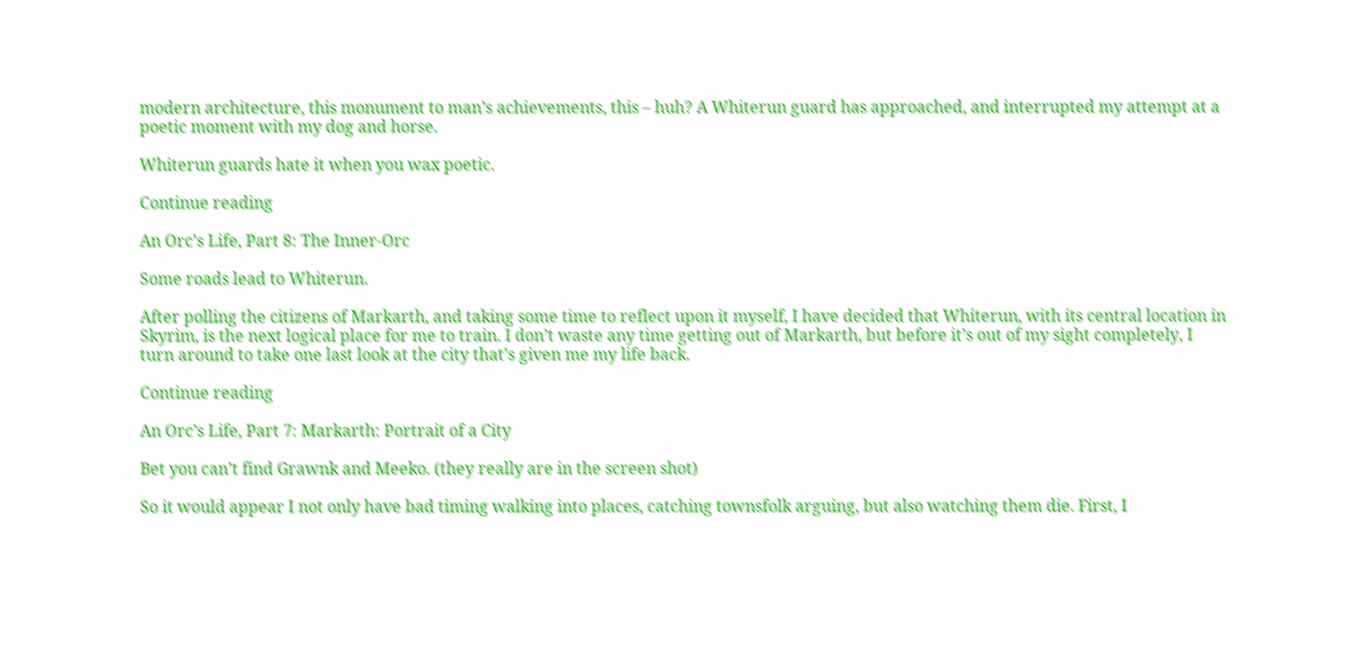modern architecture, this monument to man’s achievements, this – huh? A Whiterun guard has approached, and interrupted my attempt at a poetic moment with my dog and horse.

Whiterun guards hate it when you wax poetic.

Continue reading

An Orc’s Life, Part 8: The Inner-Orc

Some roads lead to Whiterun.

After polling the citizens of Markarth, and taking some time to reflect upon it myself, I have decided that Whiterun, with its central location in Skyrim, is the next logical place for me to train. I don’t waste any time getting out of Markarth, but before it’s out of my sight completely, I turn around to take one last look at the city that’s given me my life back.

Continue reading

An Orc’s Life, Part 7: Markarth: Portrait of a City

Bet you can’t find Grawnk and Meeko. (they really are in the screen shot)

So it would appear I not only have bad timing walking into places, catching townsfolk arguing, but also watching them die. First, I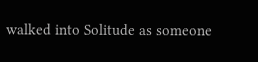walked into Solitude as someone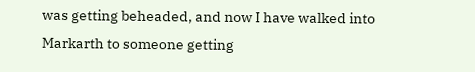was getting beheaded, and now I have walked into Markarth to someone getting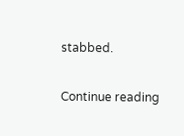stabbed.

Continue reading